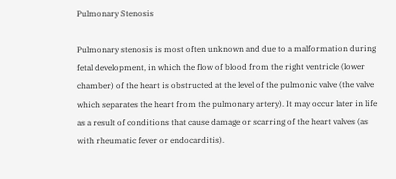Pulmonary Stenosis

Pulmonary stenosis is most often unknown and due to a malformation during fetal development, in which the flow of blood from the right ventricle (lower chamber) of the heart is obstructed at the level of the pulmonic valve (the valve which separates the heart from the pulmonary artery). It may occur later in life as a result of conditions that cause damage or scarring of the heart valves (as with rheumatic fever or endocarditis).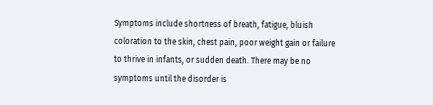Symptoms include shortness of breath, fatigue, bluish coloration to the skin, chest pain, poor weight gain or failure to thrive in infants, or sudden death. There may be no symptoms until the disorder is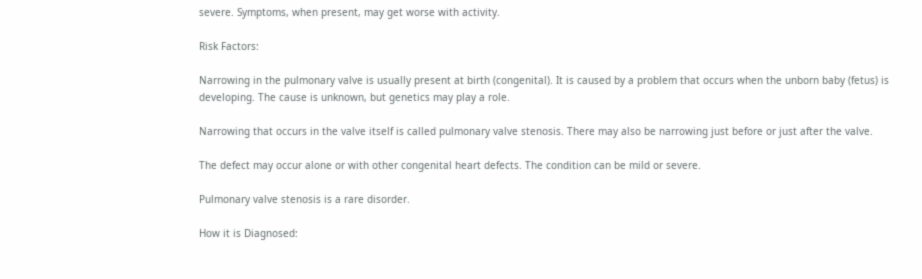severe. Symptoms, when present, may get worse with activity.

Risk Factors:

Narrowing in the pulmonary valve is usually present at birth (congenital). It is caused by a problem that occurs when the unborn baby (fetus) is developing. The cause is unknown, but genetics may play a role.

Narrowing that occurs in the valve itself is called pulmonary valve stenosis. There may also be narrowing just before or just after the valve.

The defect may occur alone or with other congenital heart defects. The condition can be mild or severe.

Pulmonary valve stenosis is a rare disorder.

How it is Diagnosed: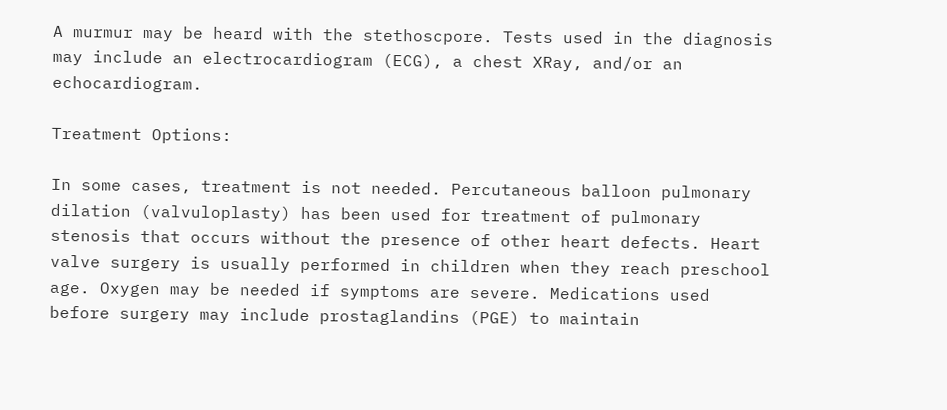A murmur may be heard with the stethoscpore. Tests used in the diagnosis may include an electrocardiogram (ECG), a chest XRay, and/or an echocardiogram.

Treatment Options:

In some cases, treatment is not needed. Percutaneous balloon pulmonary dilation (valvuloplasty) has been used for treatment of pulmonary stenosis that occurs without the presence of other heart defects. Heart valve surgery is usually performed in children when they reach preschool age. Oxygen may be needed if symptoms are severe. Medications used before surgery may include prostaglandins (PGE) to maintain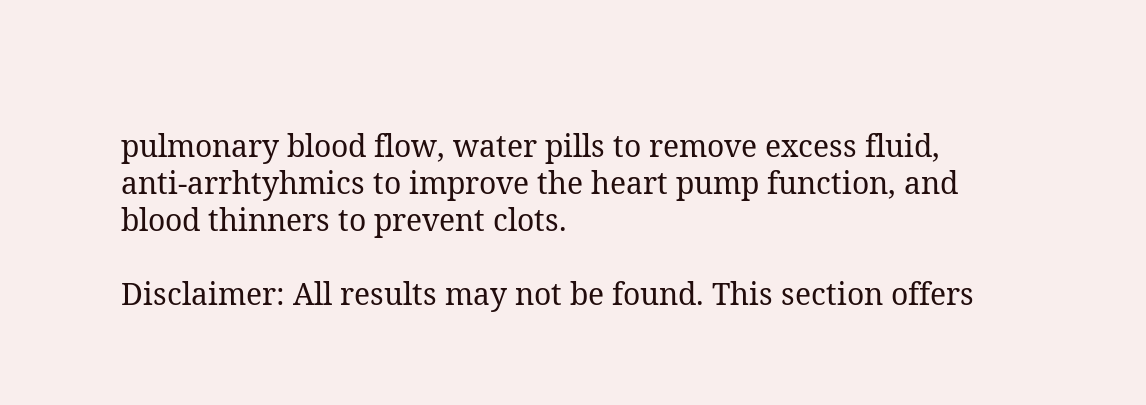pulmonary blood flow, water pills to remove excess fluid, anti-arrhtyhmics to improve the heart pump function, and blood thinners to prevent clots.

Disclaimer: All results may not be found. This section offers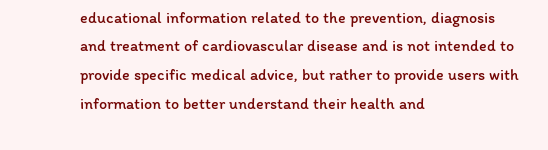educational information related to the prevention, diagnosis and treatment of cardiovascular disease and is not intended to provide specific medical advice, but rather to provide users with information to better understand their health and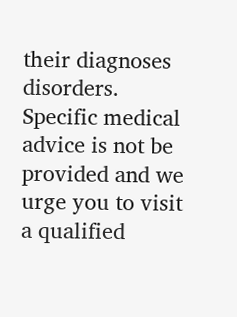their diagnoses disorders. Specific medical advice is not be provided and we urge you to visit a qualified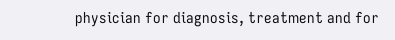physician for diagnosis, treatment and for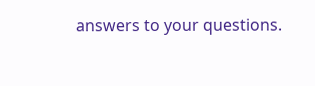answers to your questions.